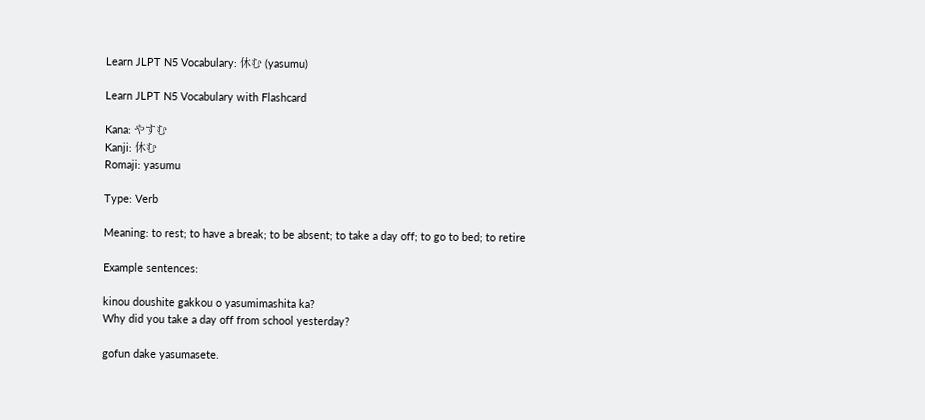Learn JLPT N5 Vocabulary: 休む (yasumu)

Learn JLPT N5 Vocabulary with Flashcard

Kana: やすむ
Kanji: 休む
Romaji: yasumu

Type: Verb

Meaning: to rest; to have a break; to be absent; to take a day off; to go to bed; to retire

Example sentences:

kinou doushite gakkou o yasumimashita ka?
Why did you take a day off from school yesterday?

gofun dake yasumasete.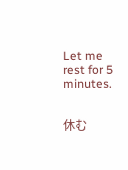Let me rest for 5 minutes.


休む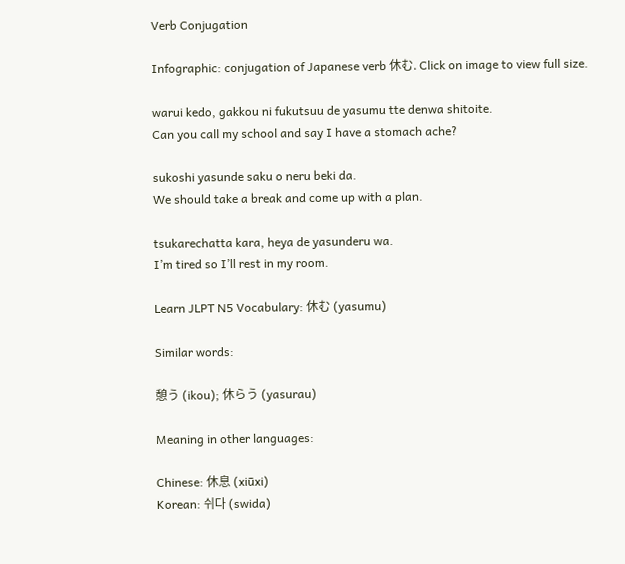Verb Conjugation

Infographic: conjugation of Japanese verb 休む. Click on image to view full size.

warui kedo, gakkou ni fukutsuu de yasumu tte denwa shitoite.
Can you call my school and say I have a stomach ache?

sukoshi yasunde saku o neru beki da.
We should take a break and come up with a plan.

tsukarechatta kara, heya de yasunderu wa.
I’m tired so I’ll rest in my room.

Learn JLPT N5 Vocabulary: 休む (yasumu)

Similar words:

憩う (ikou); 休らう (yasurau)

Meaning in other languages:

Chinese: 休息 (xiūxi)
Korean: 쉬다 (swida)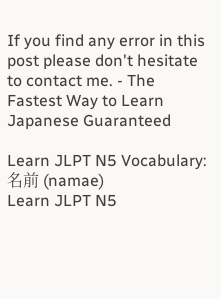If you find any error in this post please don't hesitate to contact me. - The Fastest Way to Learn Japanese Guaranteed

Learn JLPT N5 Vocabulary: 名前 (namae)
Learn JLPT N5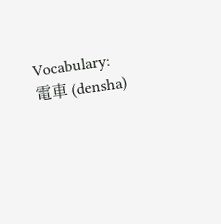Vocabulary: 電車 (densha)